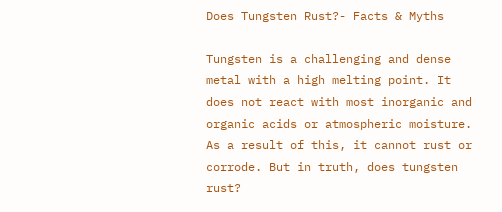Does Tungsten Rust?- Facts & Myths

Tungsten is a challenging and dense metal with a high melting point. It does not react with most inorganic and organic acids or atmospheric moisture. As a result of this, it cannot rust or corrode. But in truth, does tungsten rust?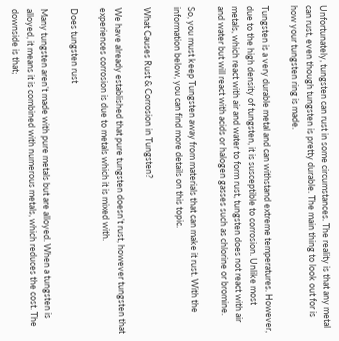Unfortunately, tungsten can rust in some circumstances. The reality is that any metal can rust, even though tungsten is pretty durable. The main thing to look out for is how your tungsten ring is made.

Tungsten is a very durable metal and can withstand extreme temperatures. However, due to the high density of tungsten, it is susceptible to corrosion. Unlike most metals, which react with air and water to form rust, tungsten does not react with air and water but will react with acids or halogen gasses such as chlorine or bromine.

So, you must keep Tungsten away from materials that can make it rust. With the information below, you can find more details on this topic.

What Causes Rust & Corrosion in Tungsten?

We have already established that pure tungsten doesn’t rust, however tungsten that experiences corrosion is due to metals which it is mixed with.

Does tungsten rust

Many tungsten aren’t made with pure metals but are alloyed. When a tungsten is alloyed, it means it is combined with numerous metals, which reduces the cost. The downside is that;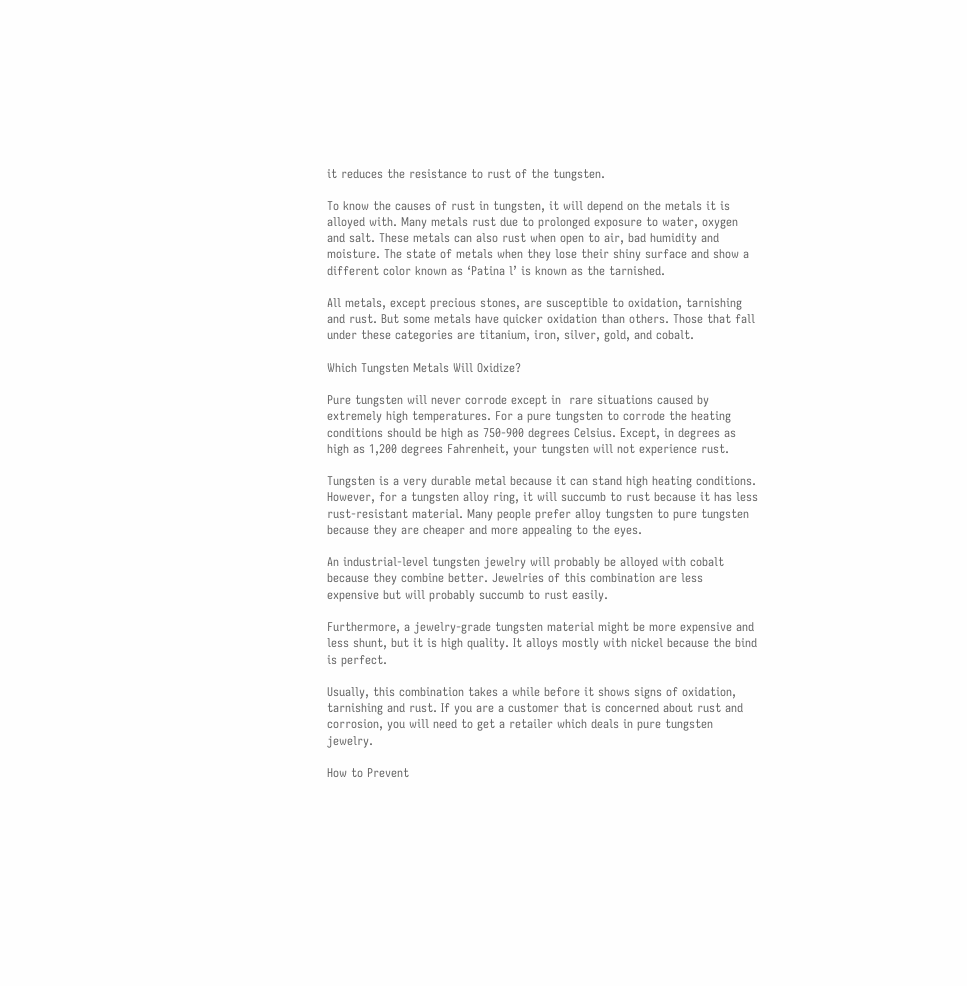it reduces the resistance to rust of the tungsten.

To know the causes of rust in tungsten, it will depend on the metals it is alloyed with. Many metals rust due to prolonged exposure to water, oxygen and salt. These metals can also rust when open to air, bad humidity and moisture. The state of metals when they lose their shiny surface and show a different color known as ‘Patina l’ is known as the tarnished.

All metals, except precious stones, are susceptible to oxidation, tarnishing and rust. But some metals have quicker oxidation than others. Those that fall under these categories are titanium, iron, silver, gold, and cobalt.

Which Tungsten Metals Will Oxidize?

Pure tungsten will never corrode except in  rare situations caused by extremely high temperatures. For a pure tungsten to corrode the heating conditions should be high as 750-900 degrees Celsius. Except, in degrees as high as 1,200 degrees Fahrenheit, your tungsten will not experience rust.

Tungsten is a very durable metal because it can stand high heating conditions. However, for a tungsten alloy ring, it will succumb to rust because it has less rust-resistant material. Many people prefer alloy tungsten to pure tungsten because they are cheaper and more appealing to the eyes.

An industrial-level tungsten jewelry will probably be alloyed with cobalt because they combine better. Jewelries of this combination are less expensive but will probably succumb to rust easily.

Furthermore, a jewelry-grade tungsten material might be more expensive and less shunt, but it is high quality. It alloys mostly with nickel because the bind is perfect.

Usually, this combination takes a while before it shows signs of oxidation, tarnishing and rust. If you are a customer that is concerned about rust and corrosion, you will need to get a retailer which deals in pure tungsten jewelry.

How to Prevent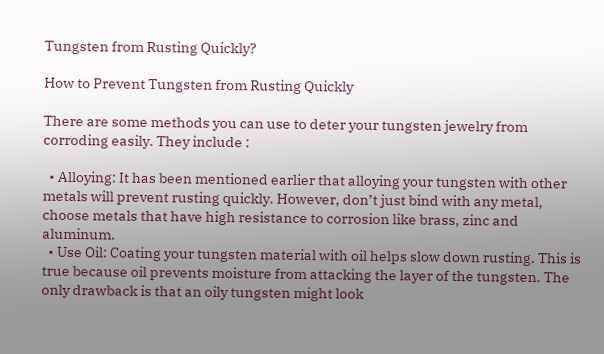Tungsten from Rusting Quickly?

How to Prevent Tungsten from Rusting Quickly

There are some methods you can use to deter your tungsten jewelry from corroding easily. They include :

  • Alloying: It has been mentioned earlier that alloying your tungsten with other metals will prevent rusting quickly. However, don’t just bind with any metal, choose metals that have high resistance to corrosion like brass, zinc and aluminum.
  • Use Oil: Coating your tungsten material with oil helps slow down rusting. This is true because oil prevents moisture from attacking the layer of the tungsten. The only drawback is that an oily tungsten might look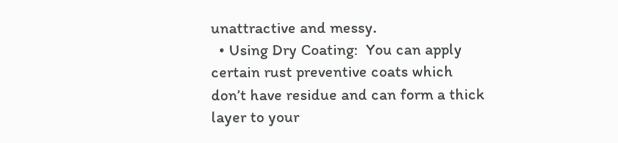unattractive and messy.
  • Using Dry Coating:  You can apply certain rust preventive coats which don’t have residue and can form a thick layer to your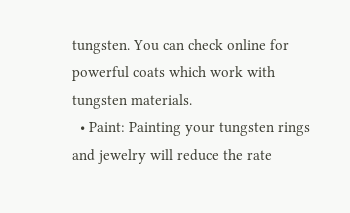tungsten. You can check online for powerful coats which work with tungsten materials.
  • Paint: Painting your tungsten rings and jewelry will reduce the rate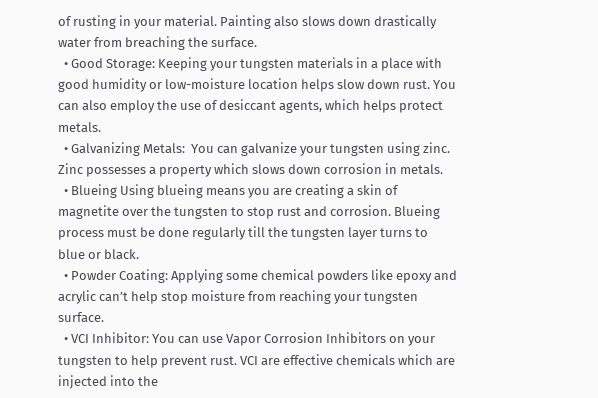of rusting in your material. Painting also slows down drastically water from breaching the surface.
  • Good Storage: Keeping your tungsten materials in a place with good humidity or low-moisture location helps slow down rust. You can also employ the use of desiccant agents, which helps protect metals.
  • Galvanizing Metals:  You can galvanize your tungsten using zinc. Zinc possesses a property which slows down corrosion in metals.
  • Blueing Using blueing means you are creating a skin of magnetite over the tungsten to stop rust and corrosion. Blueing process must be done regularly till the tungsten layer turns to blue or black.
  • Powder Coating: Applying some chemical powders like epoxy and acrylic can’t help stop moisture from reaching your tungsten surface.
  • VCI Inhibitor: You can use Vapor Corrosion Inhibitors on your tungsten to help prevent rust. VCI are effective chemicals which are injected into the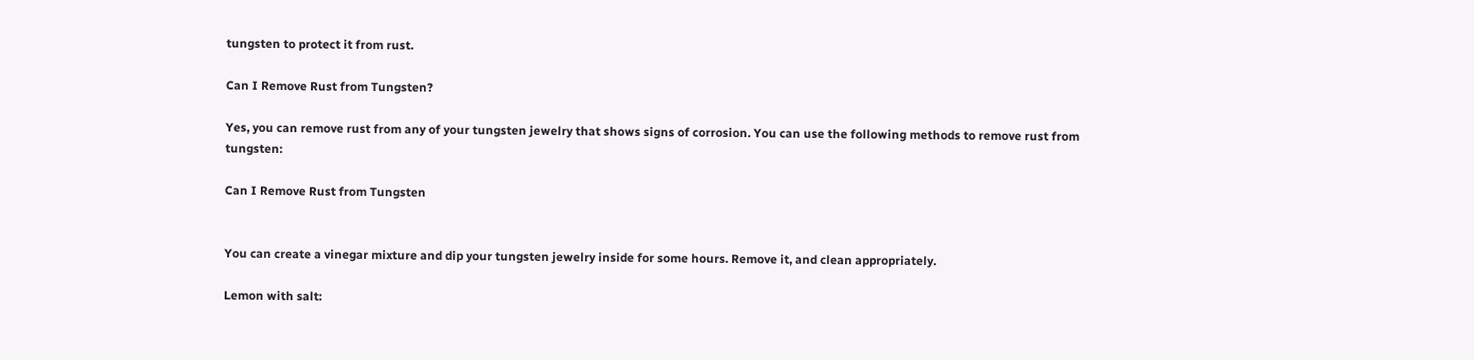tungsten to protect it from rust.

Can I Remove Rust from Tungsten?

Yes, you can remove rust from any of your tungsten jewelry that shows signs of corrosion. You can use the following methods to remove rust from tungsten:

Can I Remove Rust from Tungsten


You can create a vinegar mixture and dip your tungsten jewelry inside for some hours. Remove it, and clean appropriately.

Lemon with salt: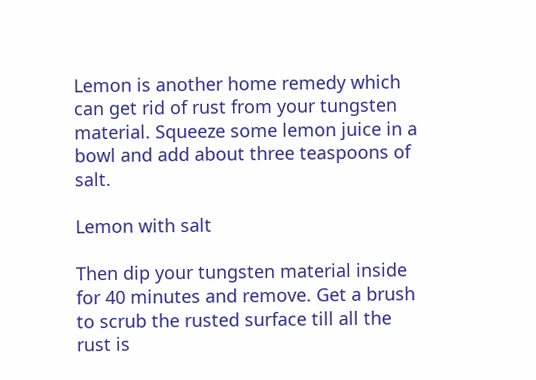Lemon is another home remedy which can get rid of rust from your tungsten material. Squeeze some lemon juice in a bowl and add about three teaspoons of salt.

Lemon with salt

Then dip your tungsten material inside for 40 minutes and remove. Get a brush to scrub the rusted surface till all the rust is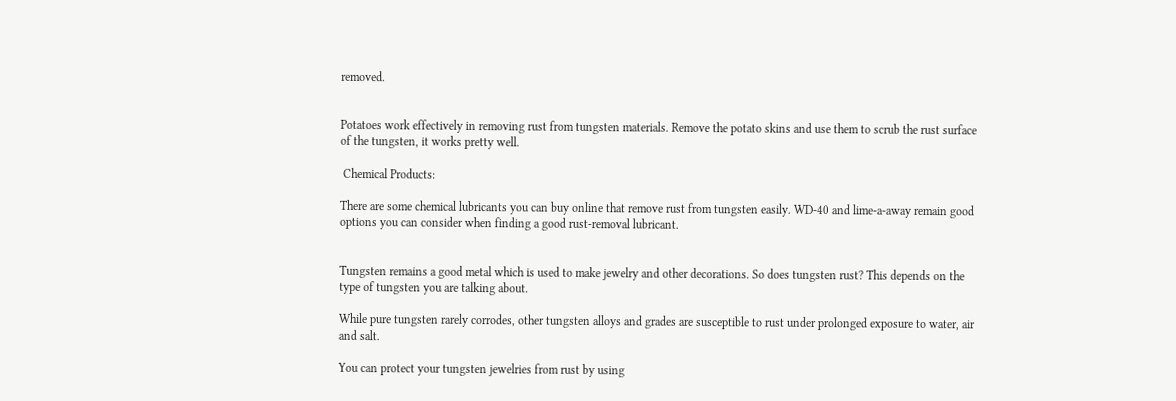removed.


Potatoes work effectively in removing rust from tungsten materials. Remove the potato skins and use them to scrub the rust surface of the tungsten, it works pretty well.

 Chemical Products:

There are some chemical lubricants you can buy online that remove rust from tungsten easily. WD-40 and lime-a-away remain good options you can consider when finding a good rust-removal lubricant.


Tungsten remains a good metal which is used to make jewelry and other decorations. So does tungsten rust? This depends on the type of tungsten you are talking about.

While pure tungsten rarely corrodes, other tungsten alloys and grades are susceptible to rust under prolonged exposure to water, air and salt.

You can protect your tungsten jewelries from rust by using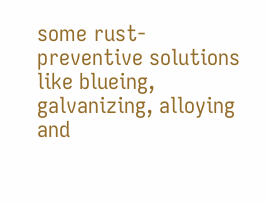some rust-preventive solutions like blueing, galvanizing, alloying and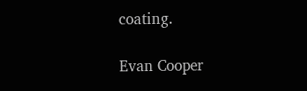coating.

Evan Cooper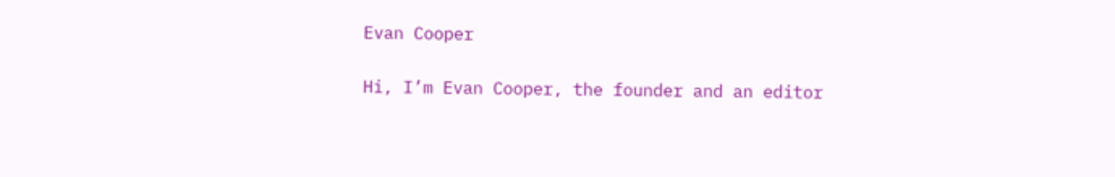Evan Cooper

Hi, I’m Evan Cooper, the founder and an editor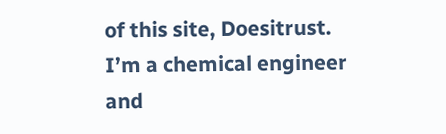of this site, Doesitrust. I’m a chemical engineer and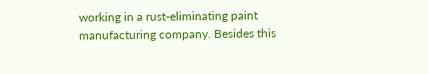working in a rust-eliminating paint manufacturing company. Besides this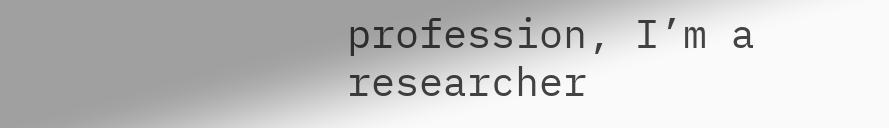profession, I’m a researcher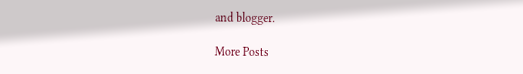and blogger.

More Posts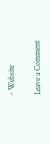- Website

Leave a Comment